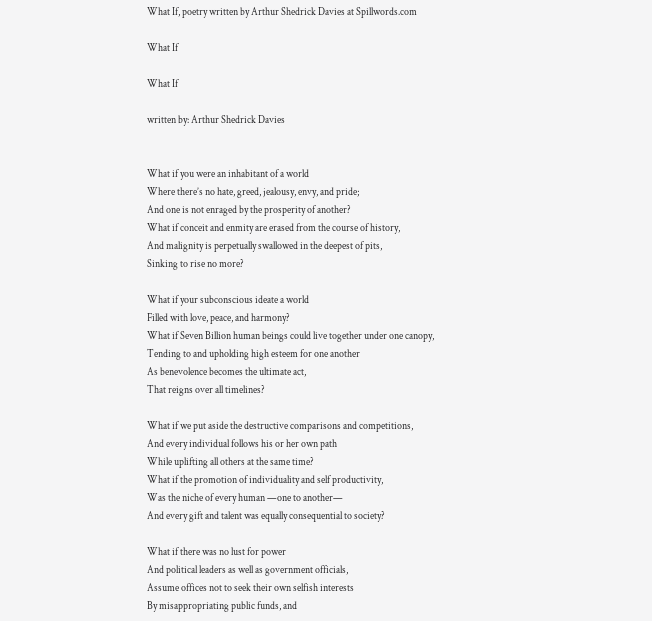What If, poetry written by Arthur Shedrick Davies at Spillwords.com

What If

What If

written by: Arthur Shedrick Davies


What if you were an inhabitant of a world
Where there’s no hate, greed, jealousy, envy, and pride;
And one is not enraged by the prosperity of another?
What if conceit and enmity are erased from the course of history,
And malignity is perpetually swallowed in the deepest of pits,
Sinking to rise no more?

What if your subconscious ideate a world
Filled with love, peace, and harmony?
What if Seven Billion human beings could live together under one canopy,
Tending to and upholding high esteem for one another
As benevolence becomes the ultimate act,
That reigns over all timelines?

What if we put aside the destructive comparisons and competitions,
And every individual follows his or her own path
While uplifting all others at the same time?
What if the promotion of individuality and self productivity,
Was the niche of every human —one to another—
And every gift and talent was equally consequential to society?

What if there was no lust for power
And political leaders as well as government officials,
Assume offices not to seek their own selfish interests
By misappropriating public funds, and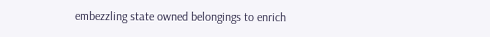embezzling state owned belongings to enrich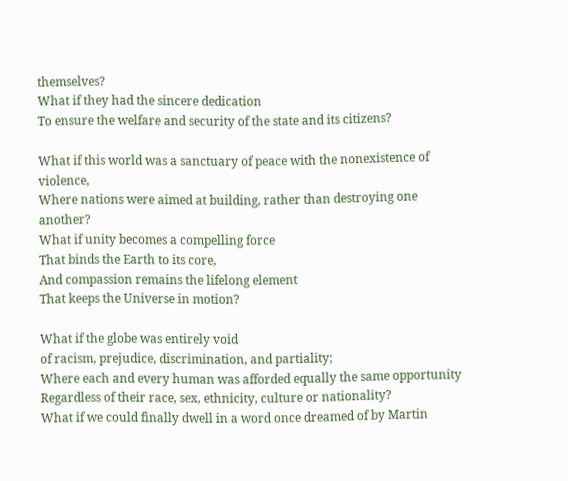themselves?
What if they had the sincere dedication
To ensure the welfare and security of the state and its citizens?

What if this world was a sanctuary of peace with the nonexistence of violence,
Where nations were aimed at building, rather than destroying one another?
What if unity becomes a compelling force
That binds the Earth to its core,
And compassion remains the lifelong element
That keeps the Universe in motion?

What if the globe was entirely void
of racism, prejudice, discrimination, and partiality;
Where each and every human was afforded equally the same opportunity
Regardless of their race, sex, ethnicity, culture or nationality?
What if we could finally dwell in a word once dreamed of by Martin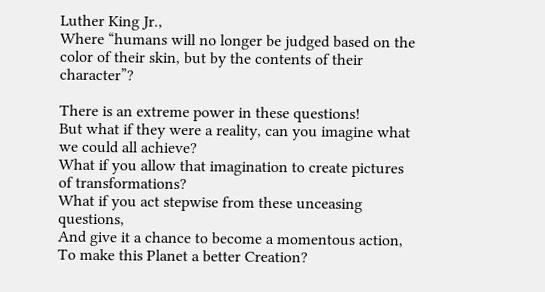Luther King Jr.,
Where “humans will no longer be judged based on the color of their skin, but by the contents of their character”?

There is an extreme power in these questions!
But what if they were a reality, can you imagine what we could all achieve?
What if you allow that imagination to create pictures of transformations?
What if you act stepwise from these unceasing questions,
And give it a chance to become a momentous action,
To make this Planet a better Creation?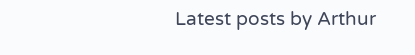Latest posts by Arthur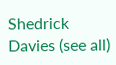Shedrick Davies (see all)